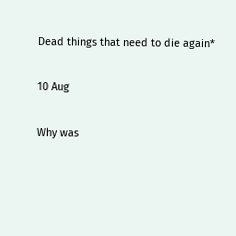Dead things that need to die again*

10 Aug

Why was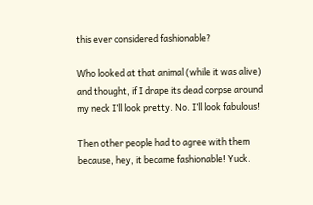this ever considered fashionable?

Who looked at that animal (while it was alive) and thought, if I drape its dead corpse around my neck I’ll look pretty. No. I’ll look fabulous!

Then other people had to agree with them because, hey, it became fashionable! Yuck.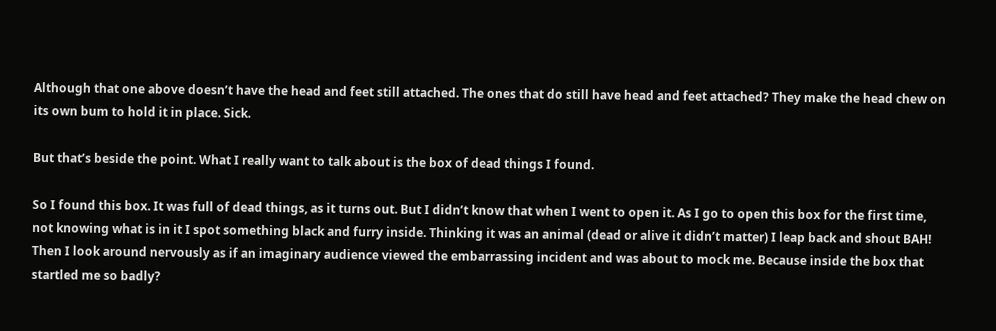Although that one above doesn’t have the head and feet still attached. The ones that do still have head and feet attached? They make the head chew on its own bum to hold it in place. Sick.

But that’s beside the point. What I really want to talk about is the box of dead things I found.

So I found this box. It was full of dead things, as it turns out. But I didn’t know that when I went to open it. As I go to open this box for the first time, not knowing what is in it I spot something black and furry inside. Thinking it was an animal (dead or alive it didn’t matter) I leap back and shout BAH! Then I look around nervously as if an imaginary audience viewed the embarrassing incident and was about to mock me. Because inside the box that startled me so badly?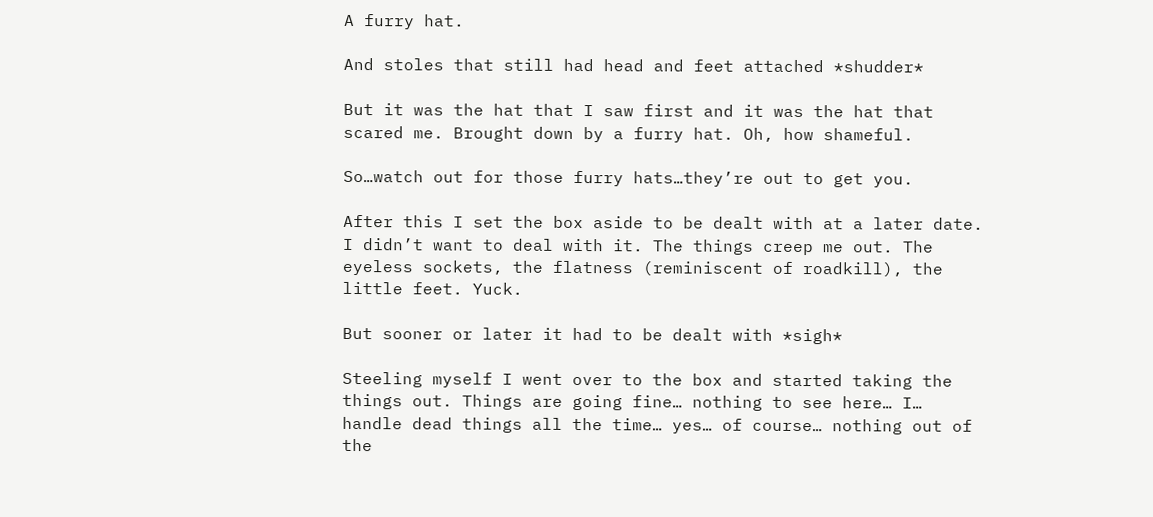A furry hat.

And stoles that still had head and feet attached *shudder*

But it was the hat that I saw first and it was the hat that scared me. Brought down by a furry hat. Oh, how shameful.

So…watch out for those furry hats…they’re out to get you.

After this I set the box aside to be dealt with at a later date. I didn’t want to deal with it. The things creep me out. The eyeless sockets, the flatness (reminiscent of roadkill), the little feet. Yuck.

But sooner or later it had to be dealt with *sigh*

Steeling myself I went over to the box and started taking the things out. Things are going fine… nothing to see here… I… handle dead things all the time… yes… of course… nothing out of the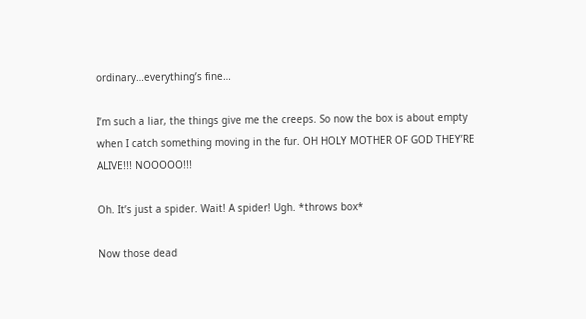ordinary…everything’s fine…

I’m such a liar, the things give me the creeps. So now the box is about empty when I catch something moving in the fur. OH HOLY MOTHER OF GOD THEY’RE ALIVE!!! NOOOOO!!!

Oh. It’s just a spider. Wait! A spider! Ugh. *throws box*

Now those dead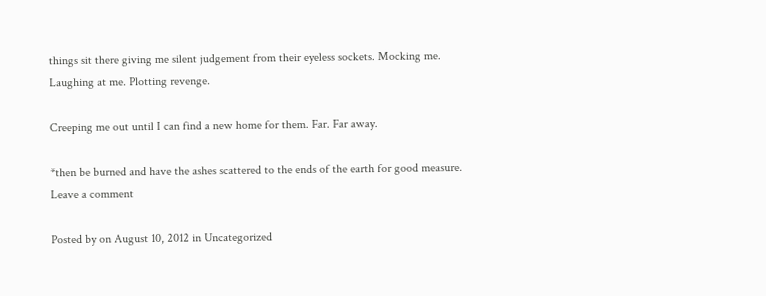things sit there giving me silent judgement from their eyeless sockets. Mocking me. Laughing at me. Plotting revenge.

Creeping me out until I can find a new home for them. Far. Far away.

*then be burned and have the ashes scattered to the ends of the earth for good measure.
Leave a comment

Posted by on August 10, 2012 in Uncategorized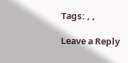Tags: , ,

Leave a Reply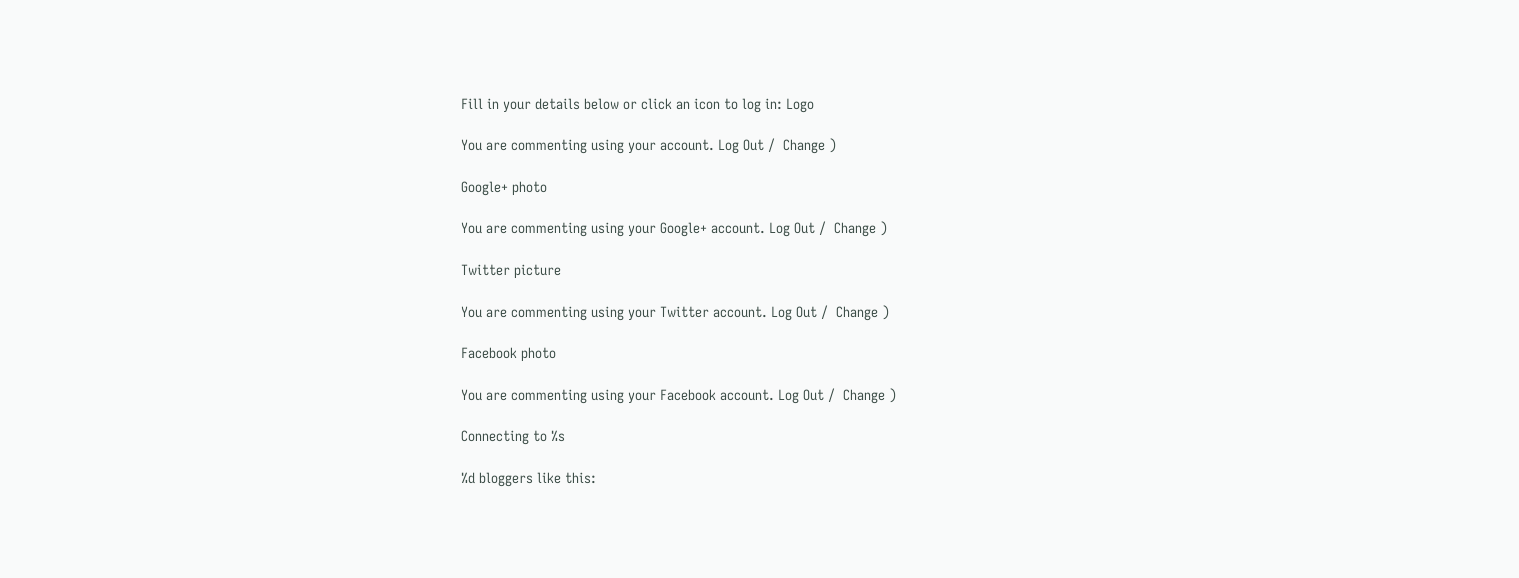Fill in your details below or click an icon to log in: Logo

You are commenting using your account. Log Out /  Change )

Google+ photo

You are commenting using your Google+ account. Log Out /  Change )

Twitter picture

You are commenting using your Twitter account. Log Out /  Change )

Facebook photo

You are commenting using your Facebook account. Log Out /  Change )

Connecting to %s

%d bloggers like this: